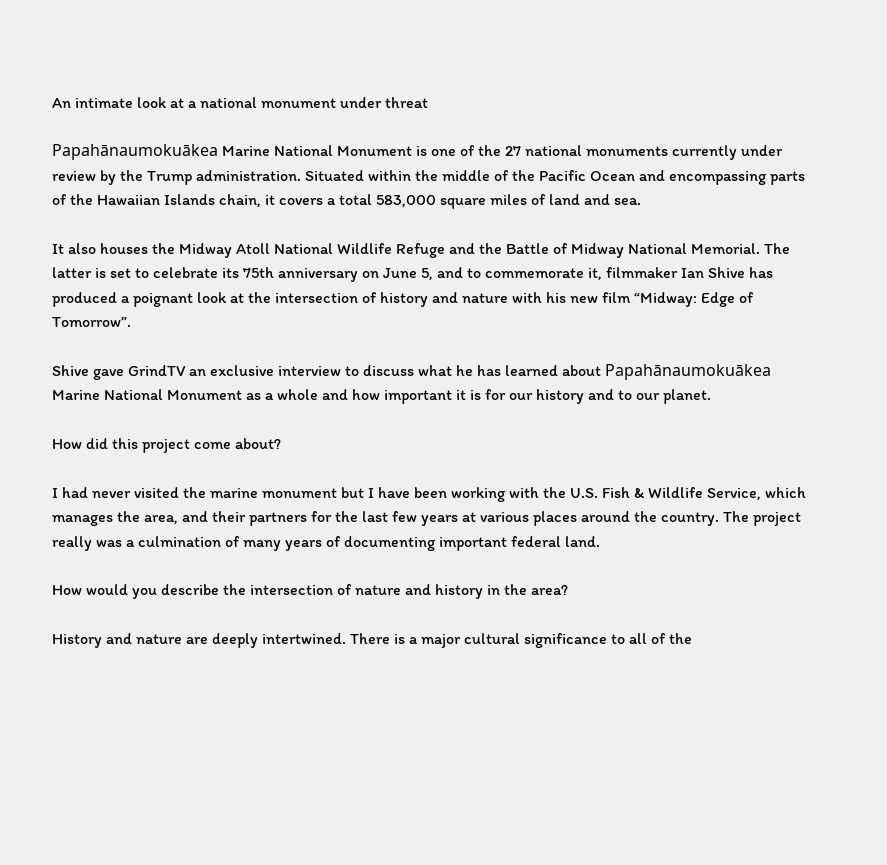An intimate look at a national monument under threat

Papahānaumokuākea Marine National Monument is one of the 27 national monuments currently under review by the Trump administration. Situated within the middle of the Pacific Ocean and encompassing parts of the Hawaiian Islands chain, it covers a total 583,000 square miles of land and sea.

It also houses the Midway Atoll National Wildlife Refuge and the Battle of Midway National Memorial. The latter is set to celebrate its 75th anniversary on June 5, and to commemorate it, filmmaker Ian Shive has produced a poignant look at the intersection of history and nature with his new film “Midway: Edge of Tomorrow”.

Shive gave GrindTV an exclusive interview to discuss what he has learned about Papahānaumokuākea Marine National Monument as a whole and how important it is for our history and to our planet.

How did this project come about?

I had never visited the marine monument but I have been working with the U.S. Fish & Wildlife Service, which manages the area, and their partners for the last few years at various places around the country. The project really was a culmination of many years of documenting important federal land.

How would you describe the intersection of nature and history in the area?

History and nature are deeply intertwined. There is a major cultural significance to all of the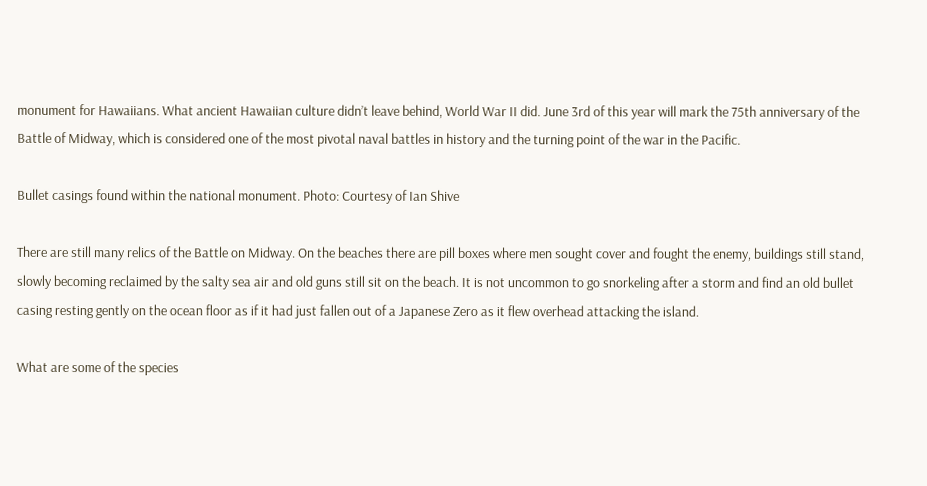monument for Hawaiians. What ancient Hawaiian culture didn’t leave behind, World War II did. June 3rd of this year will mark the 75th anniversary of the Battle of Midway, which is considered one of the most pivotal naval battles in history and the turning point of the war in the Pacific.

Bullet casings found within the national monument. Photo: Courtesy of Ian Shive

There are still many relics of the Battle on Midway. On the beaches there are pill boxes where men sought cover and fought the enemy, buildings still stand, slowly becoming reclaimed by the salty sea air and old guns still sit on the beach. It is not uncommon to go snorkeling after a storm and find an old bullet casing resting gently on the ocean floor as if it had just fallen out of a Japanese Zero as it flew overhead attacking the island.

What are some of the species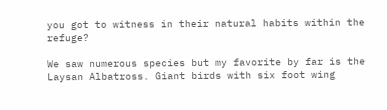you got to witness in their natural habits within the refuge?

We saw numerous species but my favorite by far is the Laysan Albatross. Giant birds with six foot wing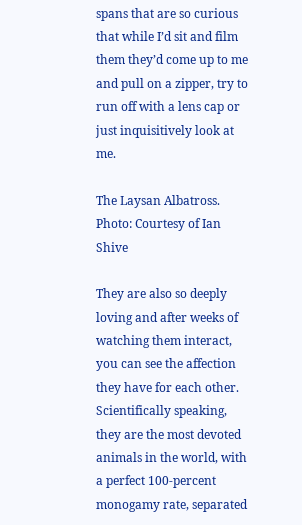spans that are so curious that while I’d sit and film them they’d come up to me and pull on a zipper, try to run off with a lens cap or just inquisitively look at me.

The Laysan Albatross. Photo: Courtesy of Ian Shive

They are also so deeply loving and after weeks of watching them interact, you can see the affection they have for each other. Scientifically speaking, they are the most devoted animals in the world, with a perfect 100-percent monogamy rate, separated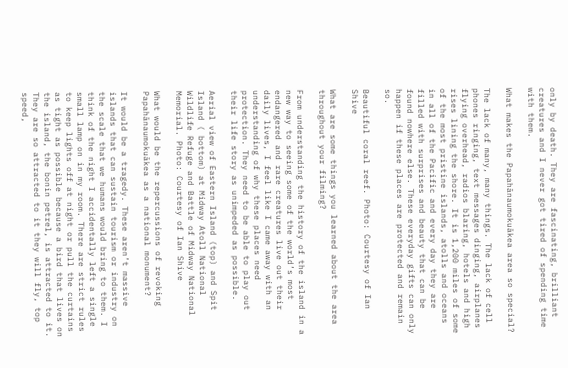only by death. They are fascinating, brilliant creatures and I never got tired of spending time with them.

What makes the Papahānaumokuākea area so special?

The lack of many, many things. The lack of cell phones ringing, text messages dinging, airplanes flying overhead, radios blaring, hotels and high rises lining the shore. It is 1,200 miles of some of the most pristine islands, atolls and oceans in all of the Pacific and every day they are filled with surprises and beauty that can be found nowhere else. These everyday gifts can only happen if these places are protected and remain so.

Beautiful coral reef. Photo: Courtesy of Ian Shive

What are some things you learned about the area throughout your filming?

From understanding the history of the island in a new way to seeing some of the world’s most endangered and rare creatures live out their daily lives, I feel like I came away with an understanding of why these places need protection. They need to be able to play out their life story as unimpeded as possible.

Aerial view of Eastern Island (top) and Spit Island ( bottom) at Midway Atoll National Wildlife Refuge and Battle of Midway National Memorial. Photo: Courtesy of Ian Shive

What would be the repercussions of revoking Papahānaumokuākea as a national monument?

It would be a tragedy. These aren’t massive islands that can sustain tourism or industry on the scale that we humans would bring to them. I think of the night I accidentally left a single small lamp on in my room. There are strict rules to keep lights off at night or pull the curtains as tight as possible because a bird that lives on the island, the bonin petrel, is attracted to it. They are so attracted to it they will fly, top speed,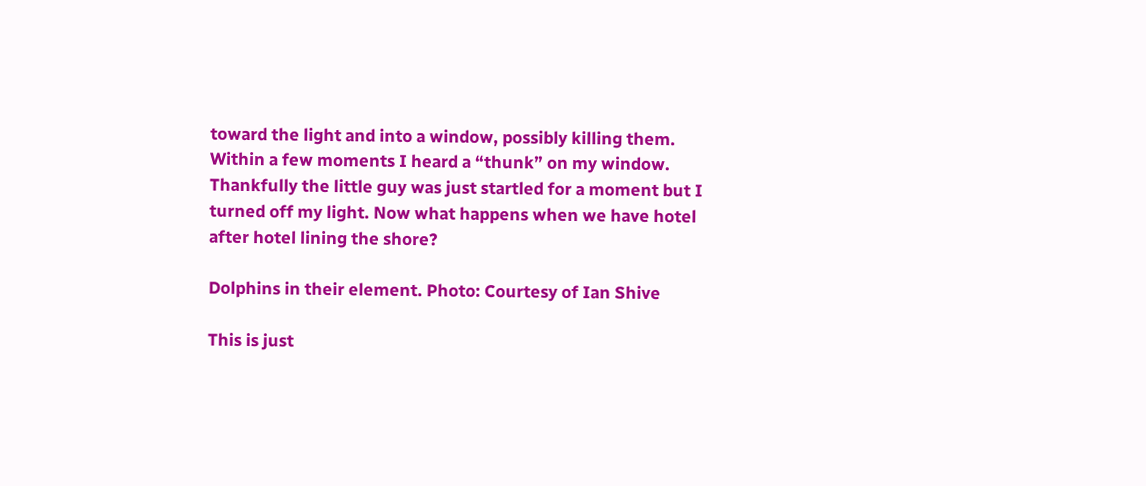toward the light and into a window, possibly killing them. Within a few moments I heard a “thunk” on my window. Thankfully the little guy was just startled for a moment but I turned off my light. Now what happens when we have hotel after hotel lining the shore?

Dolphins in their element. Photo: Courtesy of Ian Shive

This is just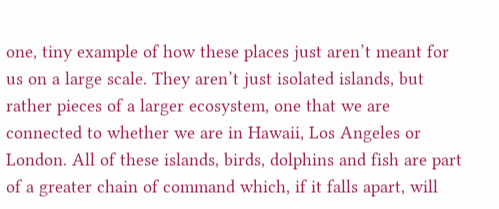one, tiny example of how these places just aren’t meant for us on a large scale. They aren’t just isolated islands, but rather pieces of a larger ecosystem, one that we are connected to whether we are in Hawaii, Los Angeles or London. All of these islands, birds, dolphins and fish are part of a greater chain of command which, if it falls apart, will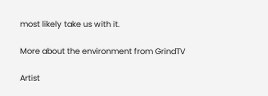most likely take us with it.

More about the environment from GrindTV

Artist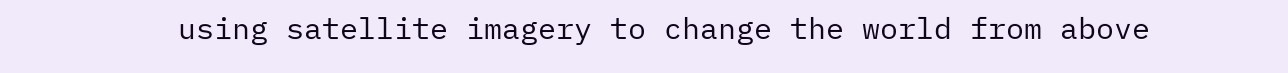using satellite imagery to change the world from above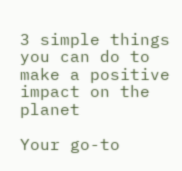3 simple things you can do to make a positive impact on the planet

Your go-to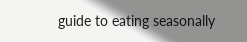guide to eating seasonally